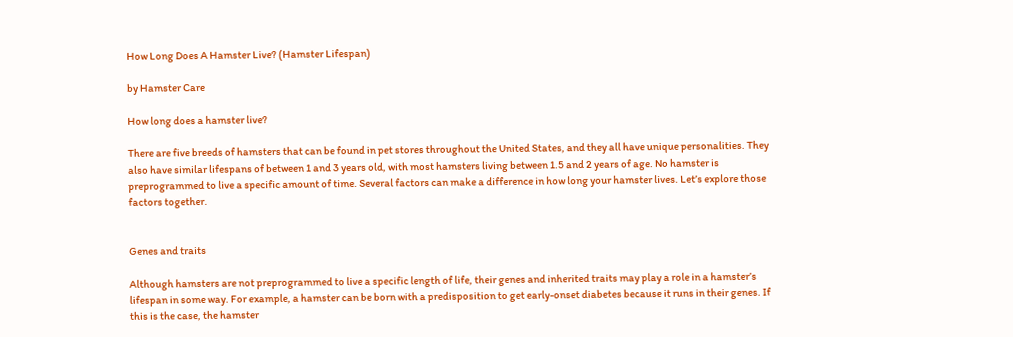How Long Does A Hamster Live? (Hamster Lifespan)

by Hamster Care

How long does a hamster live?

There are five breeds of hamsters that can be found in pet stores throughout the United States, and they all have unique personalities. They also have similar lifespans of between 1 and 3 years old, with most hamsters living between 1.5 and 2 years of age. No hamster is preprogrammed to live a specific amount of time. Several factors can make a difference in how long your hamster lives. Let’s explore those factors together.


Genes and traits

Although hamsters are not preprogrammed to live a specific length of life, their genes and inherited traits may play a role in a hamster’s lifespan in some way. For example, a hamster can be born with a predisposition to get early-onset diabetes because it runs in their genes. If this is the case, the hamster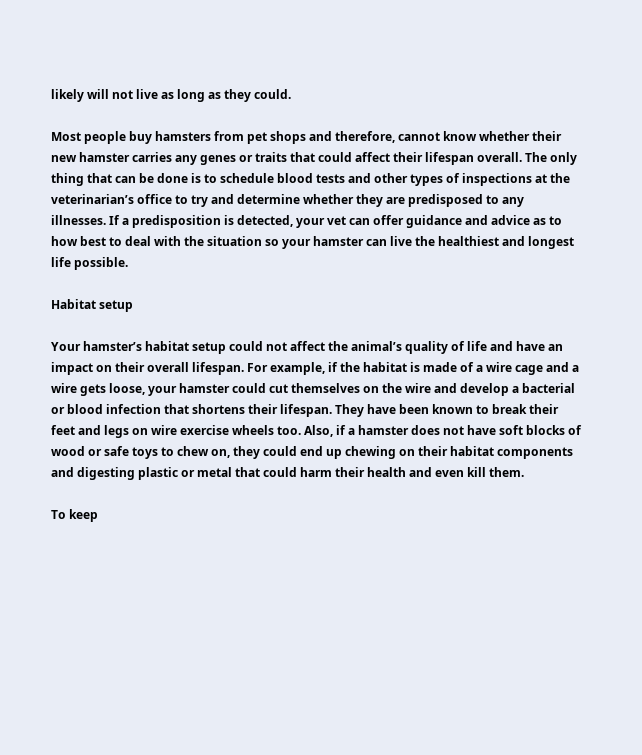likely will not live as long as they could.

Most people buy hamsters from pet shops and therefore, cannot know whether their new hamster carries any genes or traits that could affect their lifespan overall. The only thing that can be done is to schedule blood tests and other types of inspections at the veterinarian’s office to try and determine whether they are predisposed to any illnesses. If a predisposition is detected, your vet can offer guidance and advice as to how best to deal with the situation so your hamster can live the healthiest and longest life possible.

Habitat setup

Your hamster’s habitat setup could not affect the animal’s quality of life and have an impact on their overall lifespan. For example, if the habitat is made of a wire cage and a wire gets loose, your hamster could cut themselves on the wire and develop a bacterial or blood infection that shortens their lifespan. They have been known to break their feet and legs on wire exercise wheels too. Also, if a hamster does not have soft blocks of wood or safe toys to chew on, they could end up chewing on their habitat components and digesting plastic or metal that could harm their health and even kill them.

To keep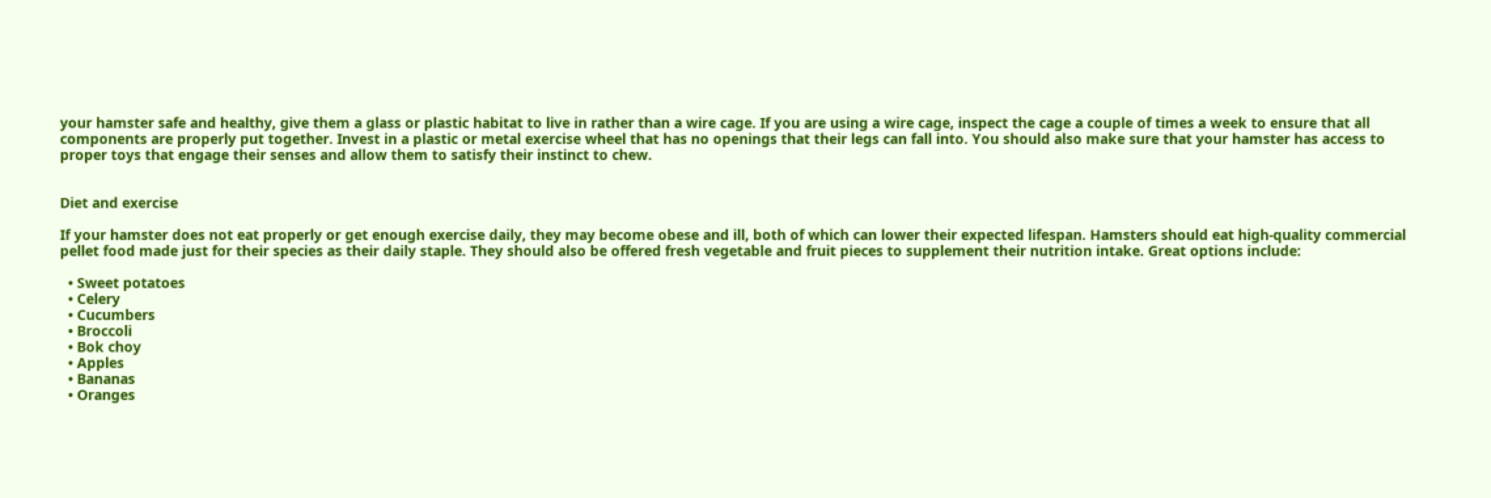your hamster safe and healthy, give them a glass or plastic habitat to live in rather than a wire cage. If you are using a wire cage, inspect the cage a couple of times a week to ensure that all components are properly put together. Invest in a plastic or metal exercise wheel that has no openings that their legs can fall into. You should also make sure that your hamster has access to proper toys that engage their senses and allow them to satisfy their instinct to chew.


Diet and exercise

If your hamster does not eat properly or get enough exercise daily, they may become obese and ill, both of which can lower their expected lifespan. Hamsters should eat high-quality commercial pellet food made just for their species as their daily staple. They should also be offered fresh vegetable and fruit pieces to supplement their nutrition intake. Great options include:

  • Sweet potatoes
  • Celery
  • Cucumbers
  • Broccoli
  • Bok choy
  • Apples
  • Bananas
  • Oranges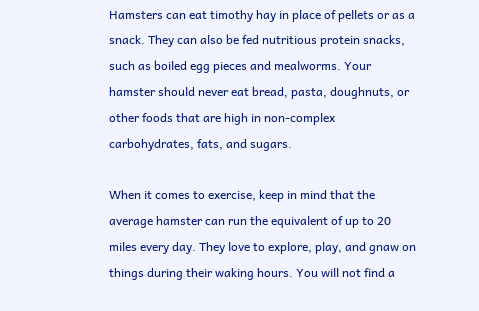Hamsters can eat timothy hay in place of pellets or as a snack. They can also be fed nutritious protein snacks, such as boiled egg pieces and mealworms. Your hamster should never eat bread, pasta, doughnuts, or other foods that are high in non-complex carbohydrates, fats, and sugars.

When it comes to exercise, keep in mind that the average hamster can run the equivalent of up to 20 miles every day. They love to explore, play, and gnaw on things during their waking hours. You will not find a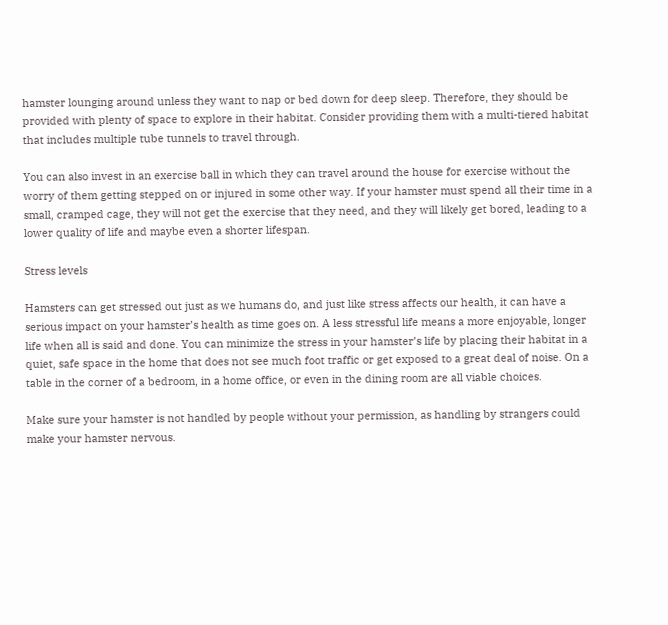hamster lounging around unless they want to nap or bed down for deep sleep. Therefore, they should be provided with plenty of space to explore in their habitat. Consider providing them with a multi-tiered habitat that includes multiple tube tunnels to travel through.

You can also invest in an exercise ball in which they can travel around the house for exercise without the worry of them getting stepped on or injured in some other way. If your hamster must spend all their time in a small, cramped cage, they will not get the exercise that they need, and they will likely get bored, leading to a lower quality of life and maybe even a shorter lifespan.

Stress levels

Hamsters can get stressed out just as we humans do, and just like stress affects our health, it can have a serious impact on your hamster’s health as time goes on. A less stressful life means a more enjoyable, longer life when all is said and done. You can minimize the stress in your hamster’s life by placing their habitat in a quiet, safe space in the home that does not see much foot traffic or get exposed to a great deal of noise. On a table in the corner of a bedroom, in a home office, or even in the dining room are all viable choices.

Make sure your hamster is not handled by people without your permission, as handling by strangers could make your hamster nervous.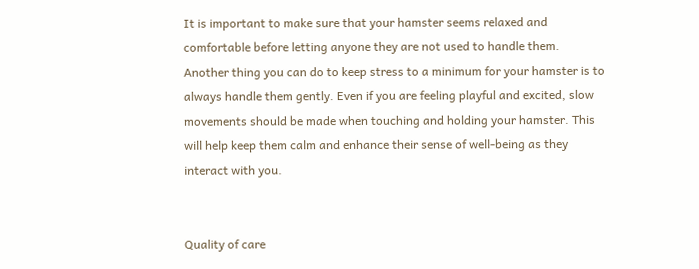It is important to make sure that your hamster seems relaxed and comfortable before letting anyone they are not used to handle them. Another thing you can do to keep stress to a minimum for your hamster is to always handle them gently. Even if you are feeling playful and excited, slow movements should be made when touching and holding your hamster. This will help keep them calm and enhance their sense of well-being as they interact with you.


Quality of care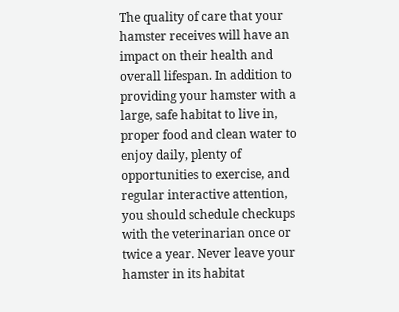The quality of care that your hamster receives will have an impact on their health and overall lifespan. In addition to providing your hamster with a large, safe habitat to live in, proper food and clean water to enjoy daily, plenty of opportunities to exercise, and regular interactive attention, you should schedule checkups with the veterinarian once or twice a year. Never leave your hamster in its habitat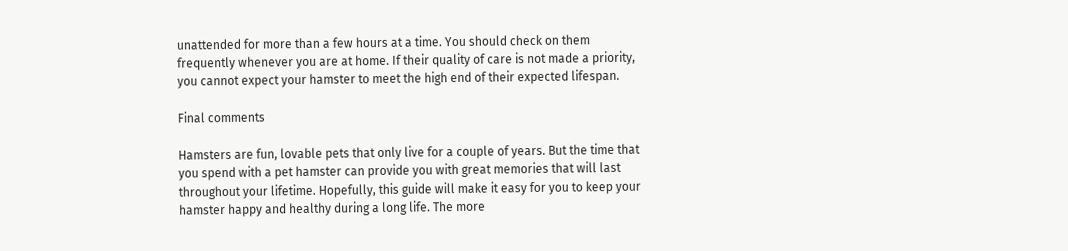unattended for more than a few hours at a time. You should check on them frequently whenever you are at home. If their quality of care is not made a priority, you cannot expect your hamster to meet the high end of their expected lifespan.

Final comments

Hamsters are fun, lovable pets that only live for a couple of years. But the time that you spend with a pet hamster can provide you with great memories that will last throughout your lifetime. Hopefully, this guide will make it easy for you to keep your hamster happy and healthy during a long life. The more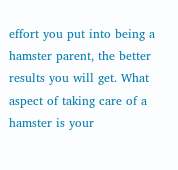effort you put into being a hamster parent, the better results you will get. What aspect of taking care of a hamster is your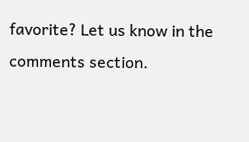favorite? Let us know in the comments section.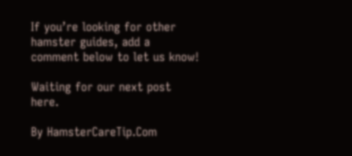If you’re looking for other hamster guides, add a comment below to let us know!

Waiting for our next post here.

By HamsterCareTip.Com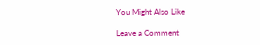You Might Also Like

Leave a Comment